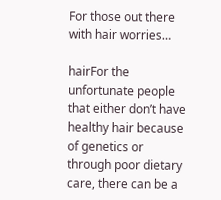For those out there with hair worries…

hairFor the unfortunate people that either don’t have healthy hair because of genetics or through poor dietary care, there can be a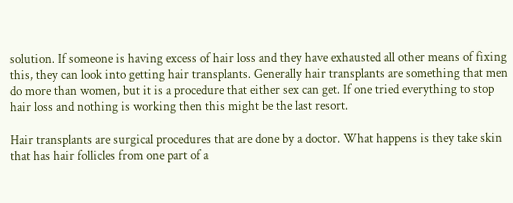solution. If someone is having excess of hair loss and they have exhausted all other means of fixing this, they can look into getting hair transplants. Generally hair transplants are something that men do more than women, but it is a procedure that either sex can get. If one tried everything to stop hair loss and nothing is working then this might be the last resort.

Hair transplants are surgical procedures that are done by a doctor. What happens is they take skin that has hair follicles from one part of a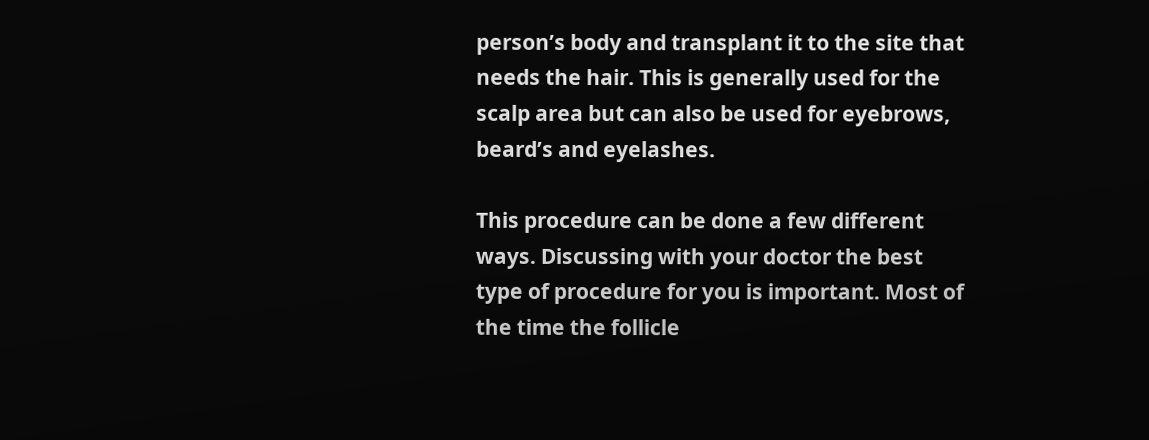person’s body and transplant it to the site that needs the hair. This is generally used for the scalp area but can also be used for eyebrows, beard’s and eyelashes.

This procedure can be done a few different ways. Discussing with your doctor the best type of procedure for you is important. Most of the time the follicle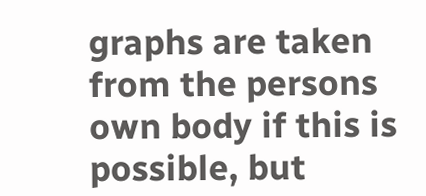graphs are taken from the persons own body if this is possible, but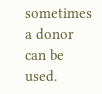sometimes a donor can be used.